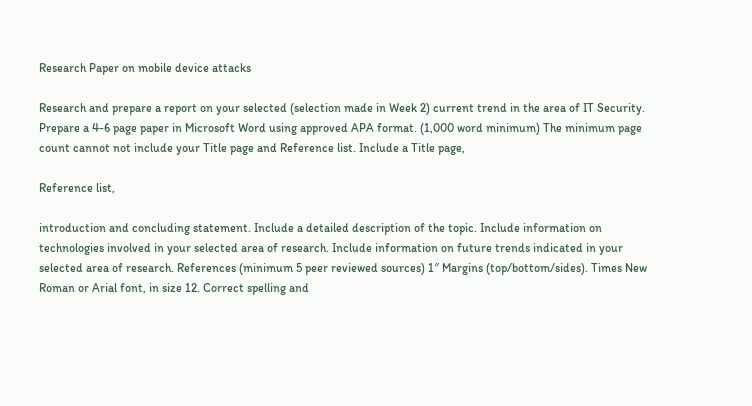Research Paper on mobile device attacks

Research and prepare a report on your selected (selection made in Week 2) current trend in the area of IT Security. Prepare a 4-6 page paper in Microsoft Word using approved APA format. (1,000 word minimum) The minimum page count cannot not include your Title page and Reference list. Include a Title page,

Reference list,

introduction and concluding statement. Include a detailed description of the topic. Include information on technologies involved in your selected area of research. Include information on future trends indicated in your selected area of research. References (minimum 5 peer reviewed sources) 1″ Margins (top/bottom/sides). Times New Roman or Arial font, in size 12. Correct spelling and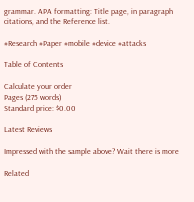grammar. APA formatting: Title page, in paragraph citations, and the Reference list.

#Research #Paper #mobile #device #attacks

Table of Contents

Calculate your order
Pages (275 words)
Standard price: $0.00

Latest Reviews

Impressed with the sample above? Wait there is more

Related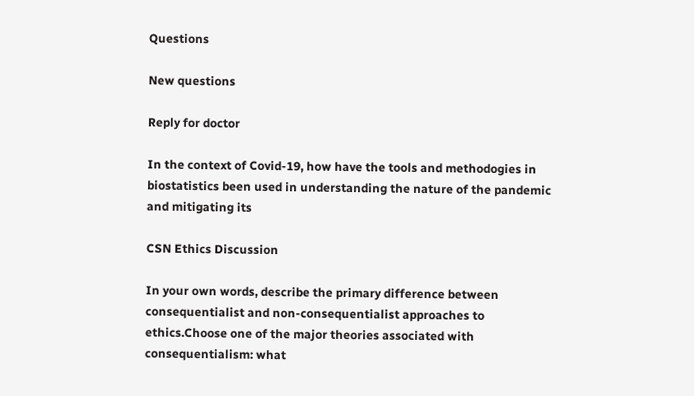Questions

New questions

Reply for doctor

In the context of Covid-19, how have the tools and methodogies in biostatistics been used in understanding the nature of the pandemic and mitigating its

CSN Ethics Discussion

In your own words, describe the primary difference between consequentialist and non-consequentialist approaches to ethics.Choose one of the major theories associated with consequentialism: what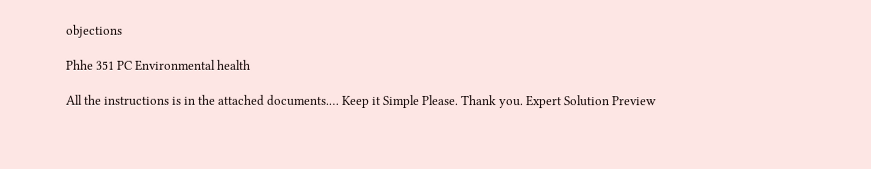objections

Phhe 351 PC Environmental health

All the instructions is in the attached documents.… Keep it Simple Please. Thank you. Expert Solution Preview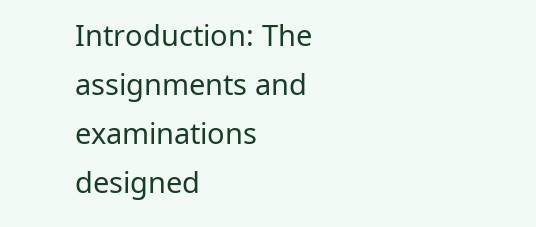Introduction: The assignments and examinations designed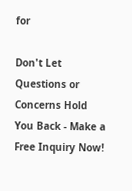for

Don't Let Questions or Concerns Hold You Back - Make a Free Inquiry Now!